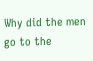Why did the men go to the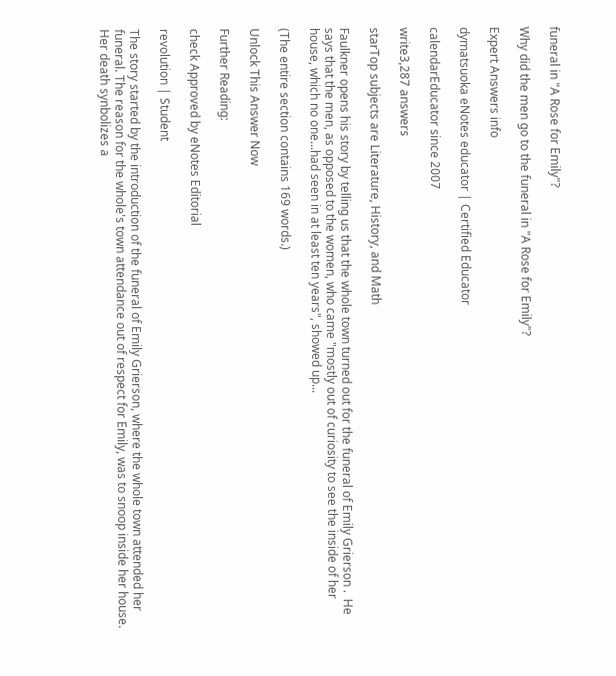funeral in "A Rose for Emily"?

Why did the men go to the funeral in "A Rose for Emily"?

Expert Answers info

dymatsuoka eNotes educator | Certified Educator

calendarEducator since 2007

write3,287 answers

starTop subjects are Literature, History, and Math

Faulkner opens his story by telling us that the whole town turned out for the funeral of Emily Grierson .  He says that the men, as opposed to the women, who came "mostly out of curiosity to see the inside of her house, which no one...had seen in at least ten years", showed up...

(The entire section contains 169 words.)

Unlock This Answer Now

Further Reading:

check Approved by eNotes Editorial

revolution | Student

The story started by the introduction of the funeral of Emily Grierson, where the whole town attended her funeral. The reason for the whole's town attendance out of respect for Emily, was to snoop inside her house. Her death synbolizes a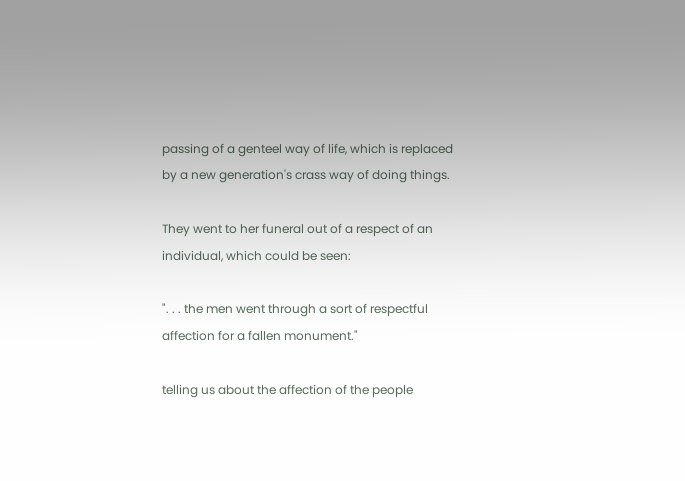passing of a genteel way of life, which is replaced by a new generation's crass way of doing things.

They went to her funeral out of a respect of an individual, which could be seen:

". . . the men went through a sort of respectful affection for a fallen monument."

telling us about the affection of the people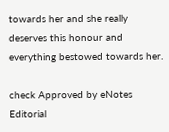towards her and she really deserves this honour and everything bestowed towards her.

check Approved by eNotes Editorial